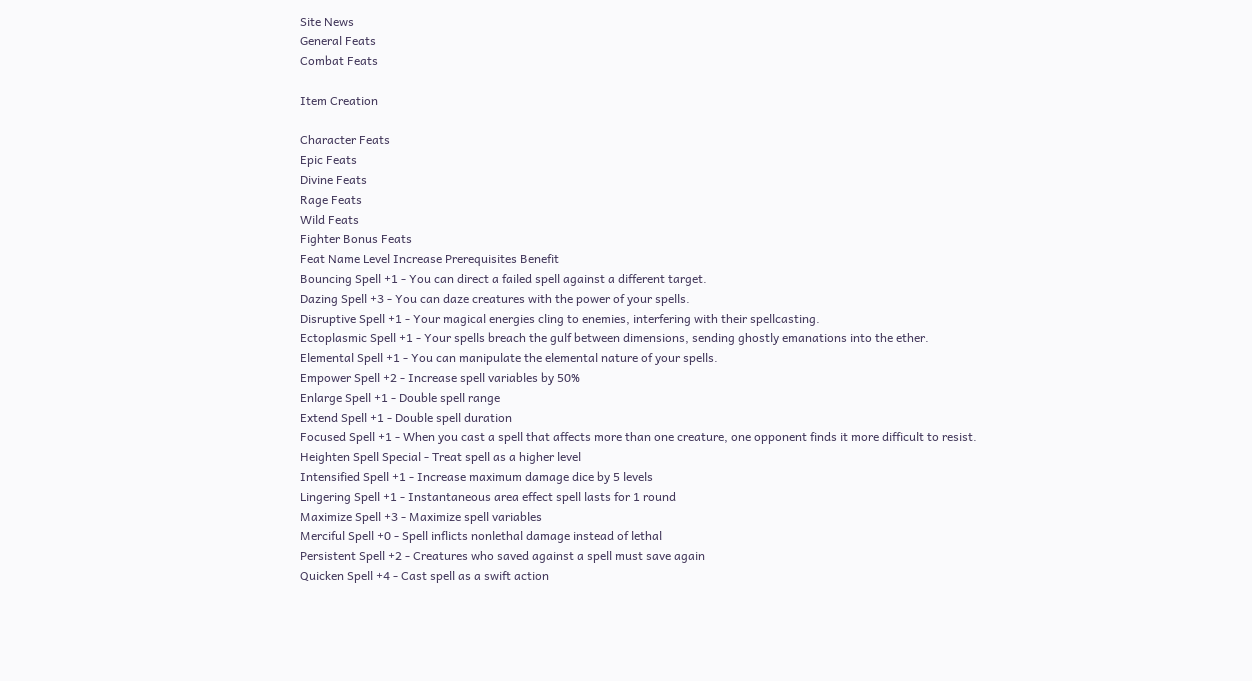Site News
General Feats
Combat Feats

Item Creation

Character Feats
Epic Feats
Divine Feats
Rage Feats
Wild Feats
Fighter Bonus Feats
Feat Name Level Increase Prerequisites Benefit
Bouncing Spell +1 - You can direct a failed spell against a different target.
Dazing Spell +3 - You can daze creatures with the power of your spells.
Disruptive Spell +1 - Your magical energies cling to enemies, interfering with their spellcasting.
Ectoplasmic Spell +1 - Your spells breach the gulf between dimensions, sending ghostly emanations into the ether.
Elemental Spell +1 - You can manipulate the elemental nature of your spells.
Empower Spell +2 - Increase spell variables by 50%
Enlarge Spell +1 - Double spell range
Extend Spell +1 - Double spell duration
Focused Spell +1 - When you cast a spell that affects more than one creature, one opponent finds it more difficult to resist.
Heighten Spell Special - Treat spell as a higher level
Intensified Spell +1 - Increase maximum damage dice by 5 levels
Lingering Spell +1 - Instantaneous area effect spell lasts for 1 round
Maximize Spell +3 - Maximize spell variables
Merciful Spell +0 - Spell inflicts nonlethal damage instead of lethal
Persistent Spell +2 - Creatures who saved against a spell must save again
Quicken Spell +4 - Cast spell as a swift action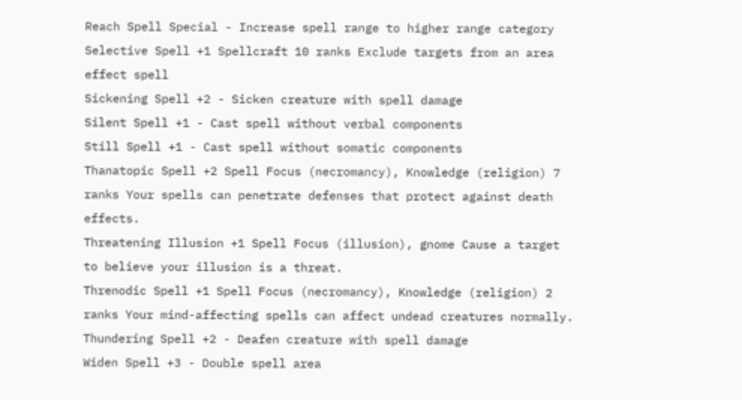Reach Spell Special - Increase spell range to higher range category
Selective Spell +1 Spellcraft 10 ranks Exclude targets from an area effect spell
Sickening Spell +2 - Sicken creature with spell damage
Silent Spell +1 - Cast spell without verbal components
Still Spell +1 - Cast spell without somatic components
Thanatopic Spell +2 Spell Focus (necromancy), Knowledge (religion) 7 ranks Your spells can penetrate defenses that protect against death effects.
Threatening Illusion +1 Spell Focus (illusion), gnome Cause a target to believe your illusion is a threat.
Threnodic Spell +1 Spell Focus (necromancy), Knowledge (religion) 2 ranks Your mind-affecting spells can affect undead creatures normally.
Thundering Spell +2 - Deafen creature with spell damage
Widen Spell +3 - Double spell area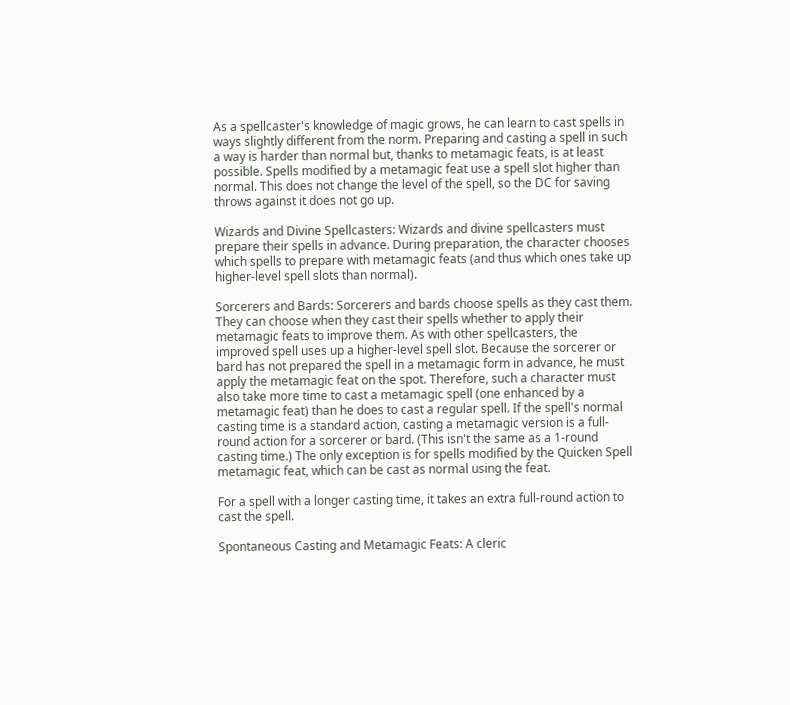As a spellcaster's knowledge of magic grows, he can learn to cast spells in ways slightly different from the norm. Preparing and casting a spell in such a way is harder than normal but, thanks to metamagic feats, is at least possible. Spells modified by a metamagic feat use a spell slot higher than normal. This does not change the level of the spell, so the DC for saving throws against it does not go up.

Wizards and Divine Spellcasters: Wizards and divine spellcasters must prepare their spells in advance. During preparation, the character chooses which spells to prepare with metamagic feats (and thus which ones take up higher-level spell slots than normal).

Sorcerers and Bards: Sorcerers and bards choose spells as they cast them. They can choose when they cast their spells whether to apply their metamagic feats to improve them. As with other spellcasters, the improved spell uses up a higher-level spell slot. Because the sorcerer or bard has not prepared the spell in a metamagic form in advance, he must apply the metamagic feat on the spot. Therefore, such a character must also take more time to cast a metamagic spell (one enhanced by a metamagic feat) than he does to cast a regular spell. If the spell's normal casting time is a standard action, casting a metamagic version is a full-round action for a sorcerer or bard. (This isn't the same as a 1-round casting time.) The only exception is for spells modified by the Quicken Spell metamagic feat, which can be cast as normal using the feat.

For a spell with a longer casting time, it takes an extra full-round action to cast the spell.

Spontaneous Casting and Metamagic Feats: A cleric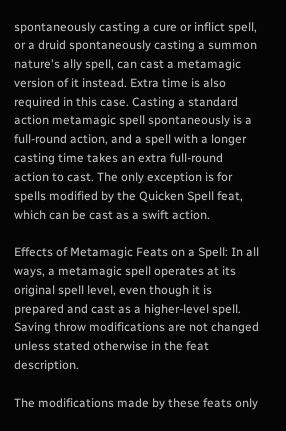spontaneously casting a cure or inflict spell, or a druid spontaneously casting a summon nature's ally spell, can cast a metamagic version of it instead. Extra time is also required in this case. Casting a standard action metamagic spell spontaneously is a full-round action, and a spell with a longer casting time takes an extra full-round action to cast. The only exception is for spells modified by the Quicken Spell feat, which can be cast as a swift action.

Effects of Metamagic Feats on a Spell: In all ways, a metamagic spell operates at its original spell level, even though it is prepared and cast as a higher-level spell. Saving throw modifications are not changed unless stated otherwise in the feat description.

The modifications made by these feats only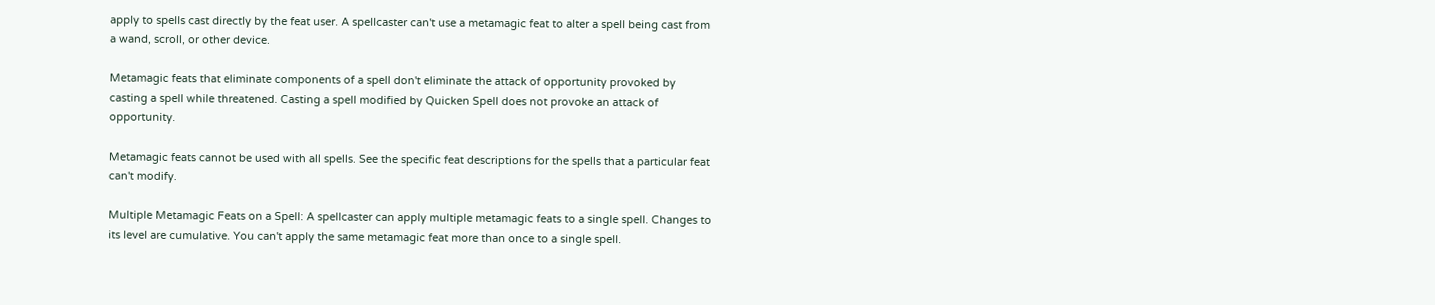apply to spells cast directly by the feat user. A spellcaster can't use a metamagic feat to alter a spell being cast from a wand, scroll, or other device.

Metamagic feats that eliminate components of a spell don't eliminate the attack of opportunity provoked by casting a spell while threatened. Casting a spell modified by Quicken Spell does not provoke an attack of opportunity.

Metamagic feats cannot be used with all spells. See the specific feat descriptions for the spells that a particular feat can't modify.

Multiple Metamagic Feats on a Spell: A spellcaster can apply multiple metamagic feats to a single spell. Changes to its level are cumulative. You can't apply the same metamagic feat more than once to a single spell.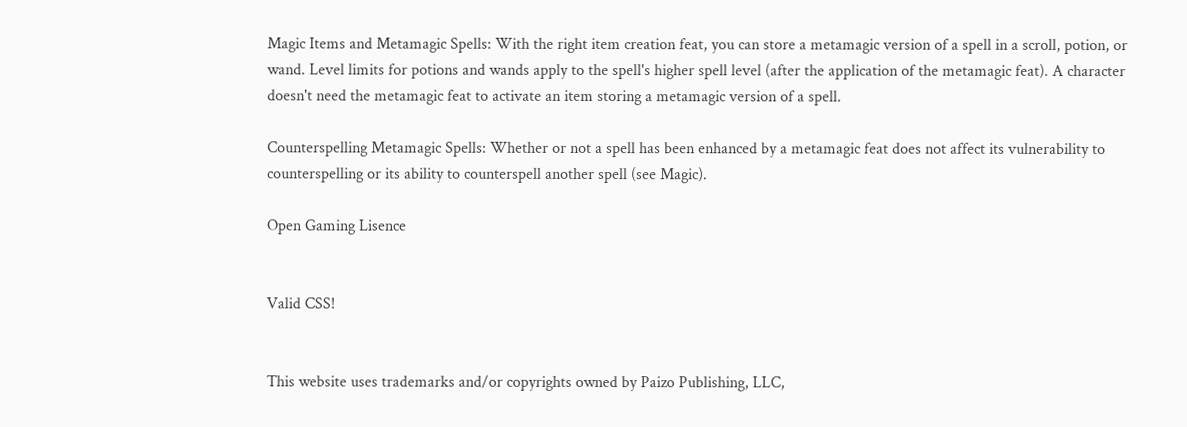Magic Items and Metamagic Spells: With the right item creation feat, you can store a metamagic version of a spell in a scroll, potion, or wand. Level limits for potions and wands apply to the spell's higher spell level (after the application of the metamagic feat). A character doesn't need the metamagic feat to activate an item storing a metamagic version of a spell.

Counterspelling Metamagic Spells: Whether or not a spell has been enhanced by a metamagic feat does not affect its vulnerability to counterspelling or its ability to counterspell another spell (see Magic).

Open Gaming Lisence


Valid CSS!


This website uses trademarks and/or copyrights owned by Paizo Publishing, LLC,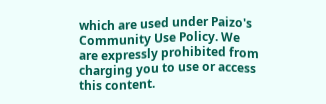which are used under Paizo's Community Use Policy. We are expressly prohibited from charging you to use or access this content.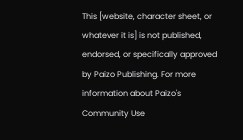This [website, character sheet, or whatever it is] is not published, endorsed, or specifically approved by Paizo Publishing. For more information about Paizo's Community Use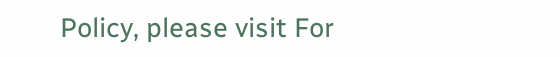Policy, please visit For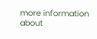more information about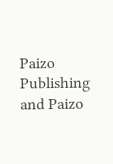Paizo Publishing and Paizo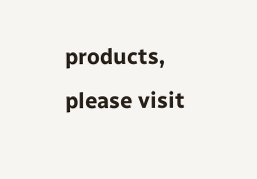products, please visit